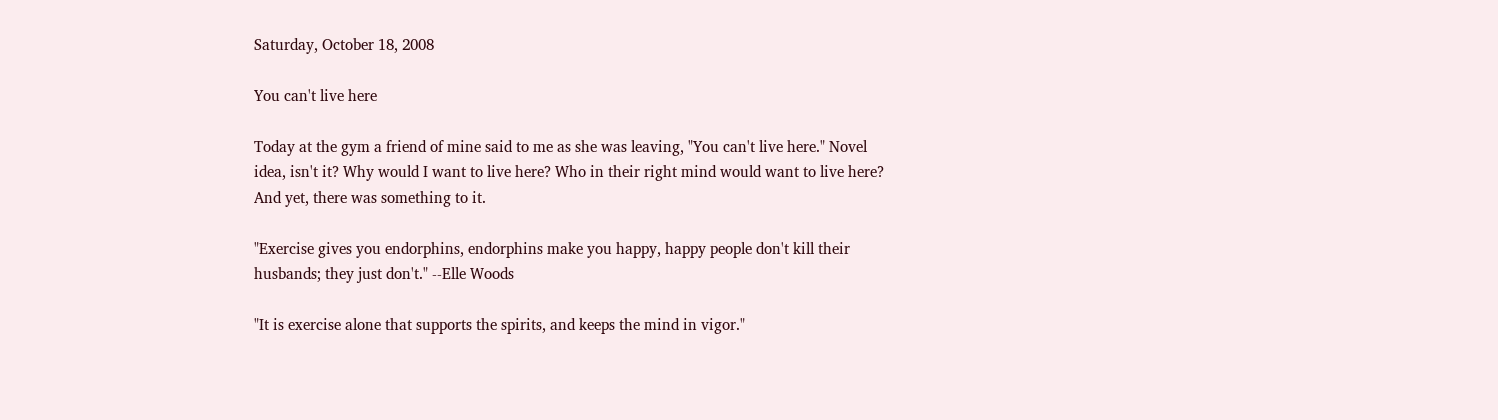Saturday, October 18, 2008

You can't live here

Today at the gym a friend of mine said to me as she was leaving, "You can't live here." Novel idea, isn't it? Why would I want to live here? Who in their right mind would want to live here? And yet, there was something to it.

"Exercise gives you endorphins, endorphins make you happy, happy people don't kill their husbands; they just don't." --Elle Woods

"It is exercise alone that supports the spirits, and keeps the mind in vigor."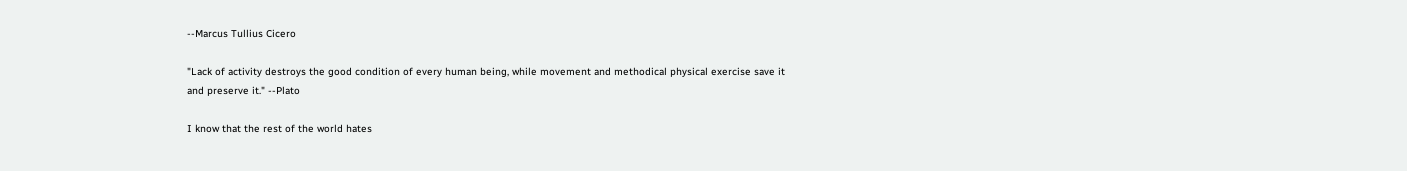--Marcus Tullius Cicero

"Lack of activity destroys the good condition of every human being, while movement and methodical physical exercise save it and preserve it." --Plato

I know that the rest of the world hates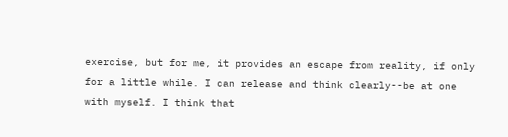exercise, but for me, it provides an escape from reality, if only for a little while. I can release and think clearly--be at one with myself. I think that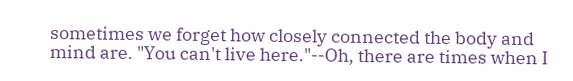sometimes we forget how closely connected the body and mind are. "You can't live here."--Oh, there are times when I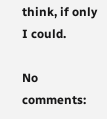think, if only I could.

No comments: